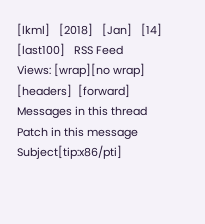[lkml]   [2018]   [Jan]   [14]   [last100]   RSS Feed
Views: [wrap][no wrap]   [headers]  [forward]
Messages in this thread
Patch in this message
Subject[tip:x86/pti]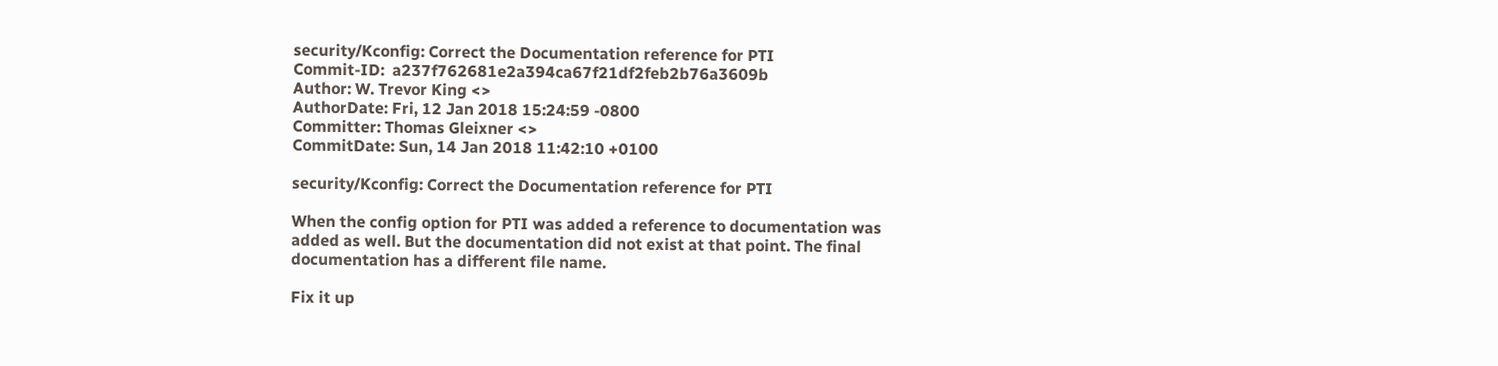security/Kconfig: Correct the Documentation reference for PTI
Commit-ID:  a237f762681e2a394ca67f21df2feb2b76a3609b
Author: W. Trevor King <>
AuthorDate: Fri, 12 Jan 2018 15:24:59 -0800
Committer: Thomas Gleixner <>
CommitDate: Sun, 14 Jan 2018 11:42:10 +0100

security/Kconfig: Correct the Documentation reference for PTI

When the config option for PTI was added a reference to documentation was
added as well. But the documentation did not exist at that point. The final
documentation has a different file name.

Fix it up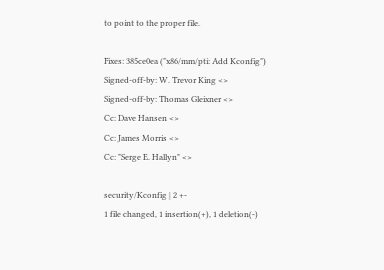to point to the proper file.

Fixes: 385ce0ea ("x86/mm/pti: Add Kconfig")
Signed-off-by: W. Trevor King <>
Signed-off-by: Thomas Gleixner <>
Cc: Dave Hansen <>
Cc: James Morris <>
Cc: "Serge E. Hallyn" <>

security/Kconfig | 2 +-
1 file changed, 1 insertion(+), 1 deletion(-)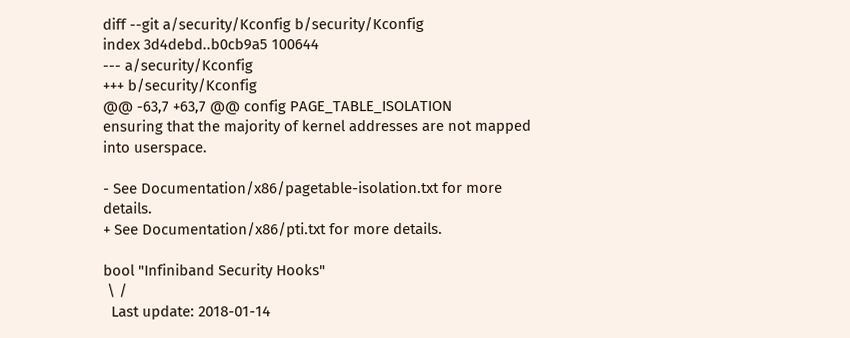diff --git a/security/Kconfig b/security/Kconfig
index 3d4debd..b0cb9a5 100644
--- a/security/Kconfig
+++ b/security/Kconfig
@@ -63,7 +63,7 @@ config PAGE_TABLE_ISOLATION
ensuring that the majority of kernel addresses are not mapped
into userspace.

- See Documentation/x86/pagetable-isolation.txt for more details.
+ See Documentation/x86/pti.txt for more details.

bool "Infiniband Security Hooks"
 \ /
  Last update: 2018-01-14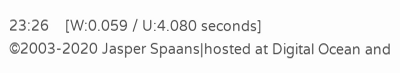23:26    [W:0.059 / U:4.080 seconds]
©2003-2020 Jasper Spaans|hosted at Digital Ocean and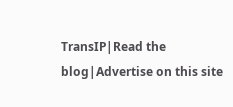TransIP|Read the blog|Advertise on this site